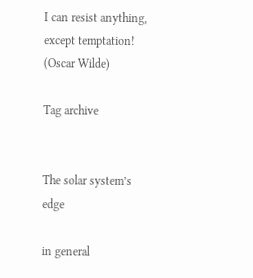I can resist anything, except temptation! (Oscar Wilde)

Tag archive


The solar system’s edge

in general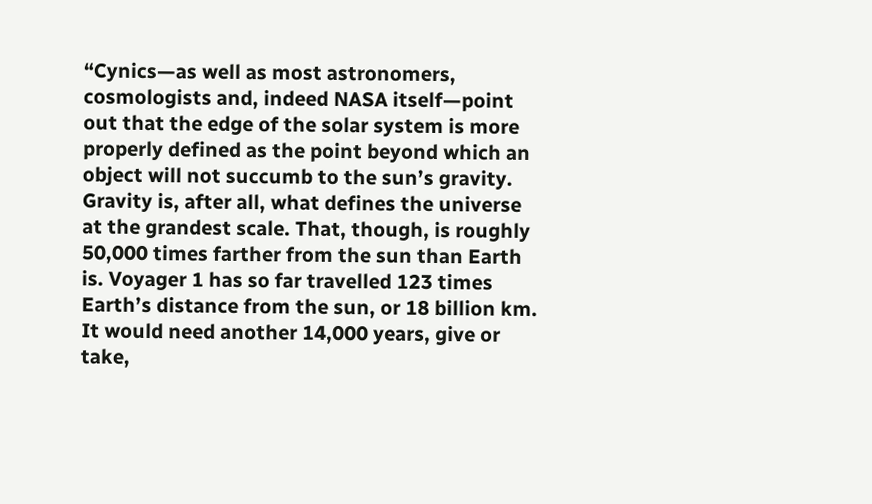“Cynics—as well as most astronomers, cosmologists and, indeed NASA itself—point out that the edge of the solar system is more properly defined as the point beyond which an object will not succumb to the sun’s gravity. Gravity is, after all, what defines the universe at the grandest scale. That, though, is roughly 50,000 times farther from the sun than Earth is. Voyager 1 has so far travelled 123 times Earth’s distance from the sun, or 18 billion km. It would need another 14,000 years, give or take,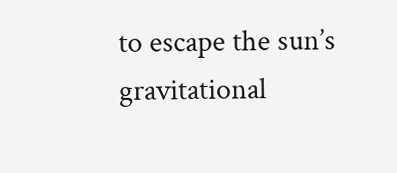to escape the sun’s gravitational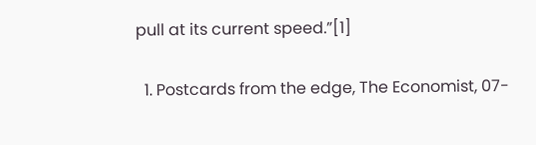pull at its current speed.”[1]

  1. Postcards from the edge, The Economist, 07-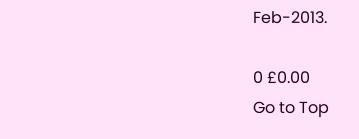Feb-2013.

0 £0.00
Go to Top